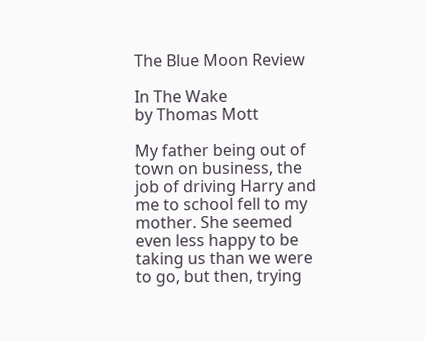The Blue Moon Review

In The Wake
by Thomas Mott

My father being out of town on business, the job of driving Harry and me to school fell to my mother. She seemed even less happy to be taking us than we were to go, but then, trying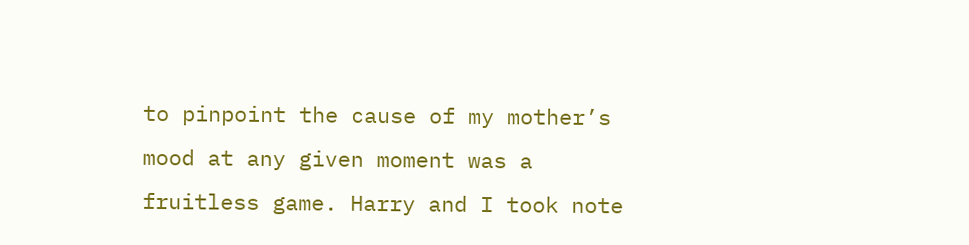to pinpoint the cause of my mother’s mood at any given moment was a fruitless game. Harry and I took note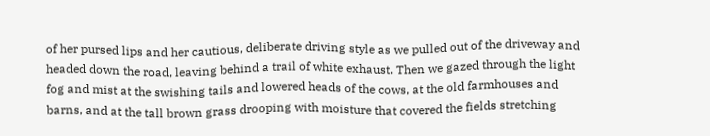of her pursed lips and her cautious, deliberate driving style as we pulled out of the driveway and headed down the road, leaving behind a trail of white exhaust. Then we gazed through the light fog and mist at the swishing tails and lowered heads of the cows, at the old farmhouses and barns, and at the tall brown grass drooping with moisture that covered the fields stretching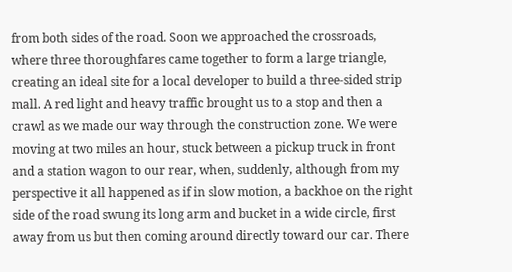from both sides of the road. Soon we approached the crossroads, where three thoroughfares came together to form a large triangle, creating an ideal site for a local developer to build a three-sided strip mall. A red light and heavy traffic brought us to a stop and then a crawl as we made our way through the construction zone. We were moving at two miles an hour, stuck between a pickup truck in front and a station wagon to our rear, when, suddenly, although from my perspective it all happened as if in slow motion, a backhoe on the right side of the road swung its long arm and bucket in a wide circle, first away from us but then coming around directly toward our car. There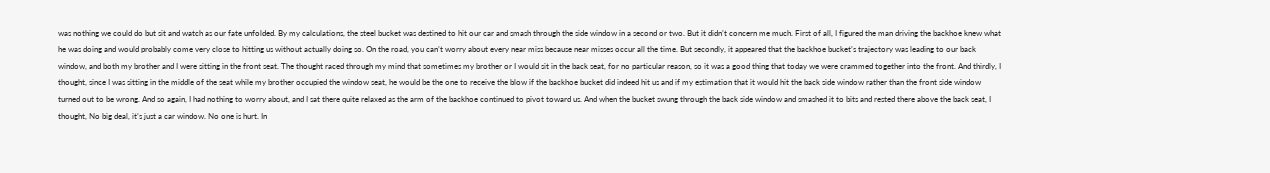was nothing we could do but sit and watch as our fate unfolded. By my calculations, the steel bucket was destined to hit our car and smash through the side window in a second or two. But it didn’t concern me much. First of all, I figured the man driving the backhoe knew what he was doing and would probably come very close to hitting us without actually doing so. On the road, you can’t worry about every near miss because near misses occur all the time. But secondly, it appeared that the backhoe bucket’s trajectory was leading to our back window, and both my brother and I were sitting in the front seat. The thought raced through my mind that sometimes my brother or I would sit in the back seat, for no particular reason, so it was a good thing that today we were crammed together into the front. And thirdly, I thought, since I was sitting in the middle of the seat while my brother occupied the window seat, he would be the one to receive the blow if the backhoe bucket did indeed hit us and if my estimation that it would hit the back side window rather than the front side window turned out to be wrong. And so again, I had nothing to worry about, and I sat there quite relaxed as the arm of the backhoe continued to pivot toward us. And when the bucket swung through the back side window and smashed it to bits and rested there above the back seat, I thought, No big deal, it’s just a car window. No one is hurt. In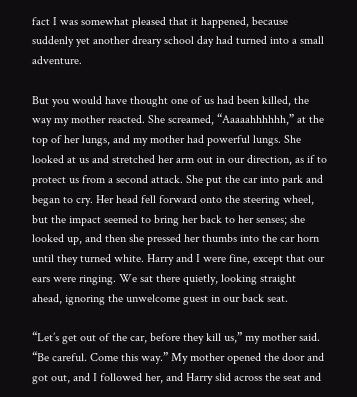fact I was somewhat pleased that it happened, because suddenly yet another dreary school day had turned into a small adventure.

But you would have thought one of us had been killed, the way my mother reacted. She screamed, “Aaaaahhhhhh,” at the top of her lungs, and my mother had powerful lungs. She looked at us and stretched her arm out in our direction, as if to protect us from a second attack. She put the car into park and began to cry. Her head fell forward onto the steering wheel, but the impact seemed to bring her back to her senses; she looked up, and then she pressed her thumbs into the car horn until they turned white. Harry and I were fine, except that our ears were ringing. We sat there quietly, looking straight ahead, ignoring the unwelcome guest in our back seat.

“Let’s get out of the car, before they kill us,” my mother said. “Be careful. Come this way.” My mother opened the door and got out, and I followed her, and Harry slid across the seat and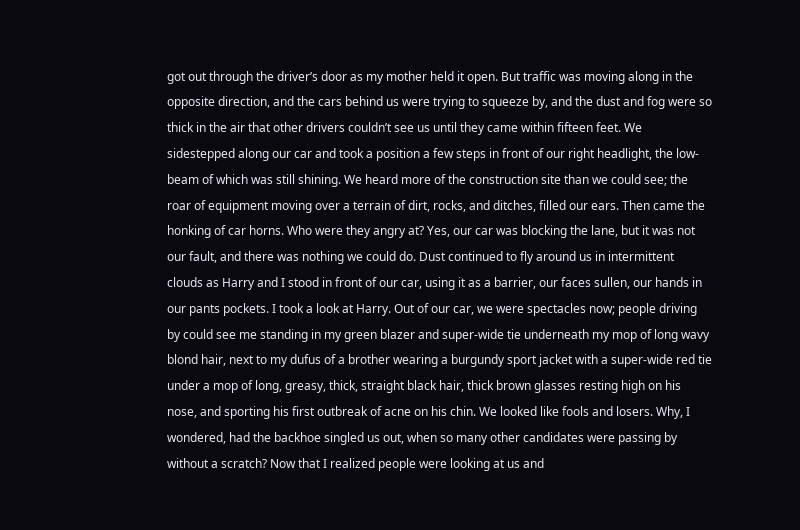got out through the driver’s door as my mother held it open. But traffic was moving along in the opposite direction, and the cars behind us were trying to squeeze by, and the dust and fog were so thick in the air that other drivers couldn’t see us until they came within fifteen feet. We sidestepped along our car and took a position a few steps in front of our right headlight, the low-beam of which was still shining. We heard more of the construction site than we could see; the roar of equipment moving over a terrain of dirt, rocks, and ditches, filled our ears. Then came the honking of car horns. Who were they angry at? Yes, our car was blocking the lane, but it was not our fault, and there was nothing we could do. Dust continued to fly around us in intermittent clouds as Harry and I stood in front of our car, using it as a barrier, our faces sullen, our hands in our pants pockets. I took a look at Harry. Out of our car, we were spectacles now; people driving by could see me standing in my green blazer and super-wide tie underneath my mop of long wavy blond hair, next to my dufus of a brother wearing a burgundy sport jacket with a super-wide red tie under a mop of long, greasy, thick, straight black hair, thick brown glasses resting high on his nose, and sporting his first outbreak of acne on his chin. We looked like fools and losers. Why, I wondered, had the backhoe singled us out, when so many other candidates were passing by without a scratch? Now that I realized people were looking at us and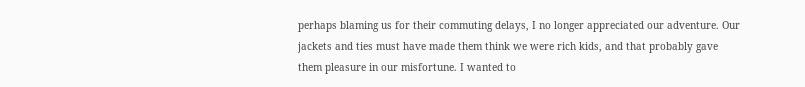perhaps blaming us for their commuting delays, I no longer appreciated our adventure. Our jackets and ties must have made them think we were rich kids, and that probably gave them pleasure in our misfortune. I wanted to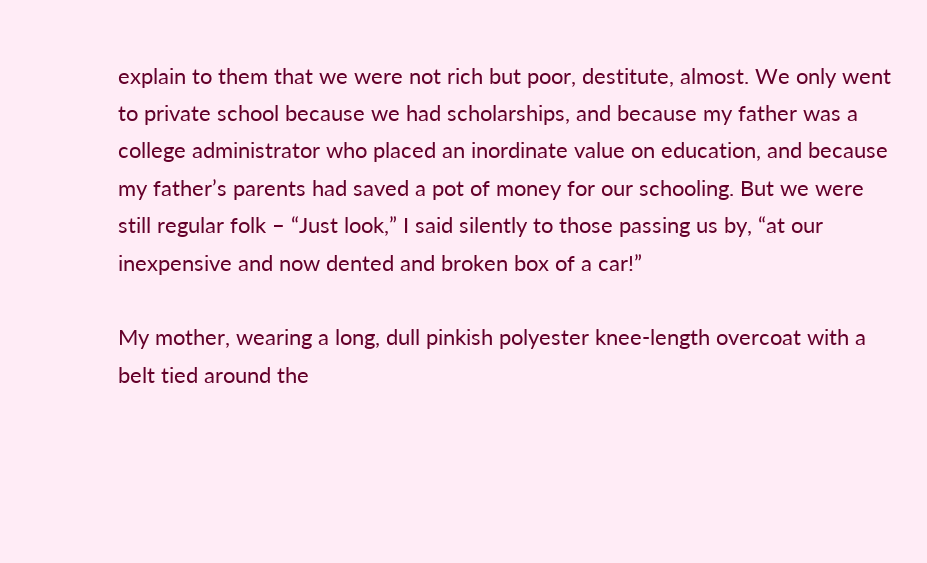explain to them that we were not rich but poor, destitute, almost. We only went to private school because we had scholarships, and because my father was a college administrator who placed an inordinate value on education, and because my father’s parents had saved a pot of money for our schooling. But we were still regular folk – “Just look,” I said silently to those passing us by, “at our inexpensive and now dented and broken box of a car!”

My mother, wearing a long, dull pinkish polyester knee-length overcoat with a belt tied around the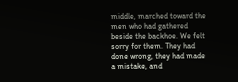middle, marched toward the men who had gathered beside the backhoe. We felt sorry for them. They had done wrong, they had made a mistake, and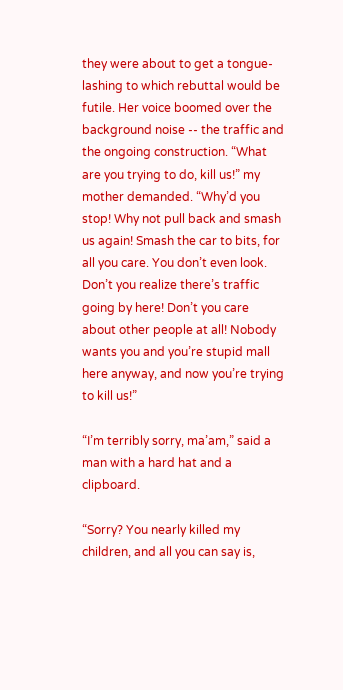they were about to get a tongue-lashing to which rebuttal would be futile. Her voice boomed over the background noise -- the traffic and the ongoing construction. “What are you trying to do, kill us!” my mother demanded. “Why’d you stop! Why not pull back and smash us again! Smash the car to bits, for all you care. You don’t even look. Don’t you realize there’s traffic going by here! Don’t you care about other people at all! Nobody wants you and you’re stupid mall here anyway, and now you’re trying to kill us!”

“I’m terribly sorry, ma’am,” said a man with a hard hat and a clipboard.

“Sorry? You nearly killed my children, and all you can say is,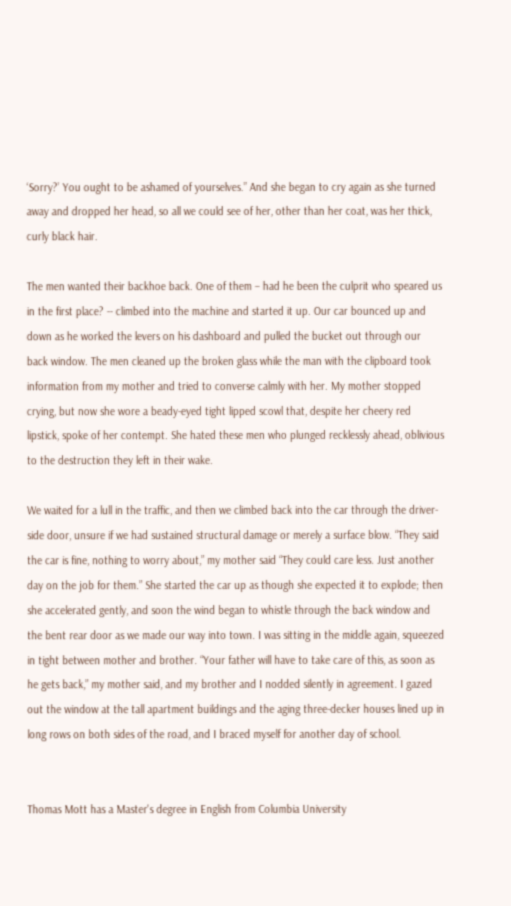‘Sorry?’ You ought to be ashamed of yourselves.” And she began to cry again as she turned away and dropped her head, so all we could see of her, other than her coat, was her thick, curly black hair.

The men wanted their backhoe back. One of them – had he been the culprit who speared us in the first place? -- climbed into the machine and started it up. Our car bounced up and down as he worked the levers on his dashboard and pulled the bucket out through our back window. The men cleaned up the broken glass while the man with the clipboard took information from my mother and tried to converse calmly with her. My mother stopped crying, but now she wore a beady-eyed tight lipped scowl that, despite her cheery red lipstick, spoke of her contempt. She hated these men who plunged recklessly ahead, oblivious to the destruction they left in their wake.

We waited for a lull in the traffic, and then we climbed back into the car through the driver-side door, unsure if we had sustained structural damage or merely a surface blow. “They said the car is fine, nothing to worry about,” my mother said “They could care less. Just another day on the job for them.” She started the car up as though she expected it to explode; then she accelerated gently, and soon the wind began to whistle through the back window and the bent rear door as we made our way into town. I was sitting in the middle again, squeezed in tight between mother and brother. “Your father will have to take care of this, as soon as he gets back,” my mother said, and my brother and I nodded silently in agreement. I gazed out the window at the tall apartment buildings and the aging three-decker houses lined up in long rows on both sides of the road, and I braced myself for another day of school.


Thomas Mott has a Master's degree in English from Columbia University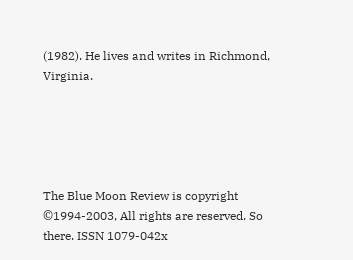(1982). He lives and writes in Richmond, Virginia.





The Blue Moon Review is copyright ©1994-2003, All rights are reserved. So there. ISSN 1079-042x